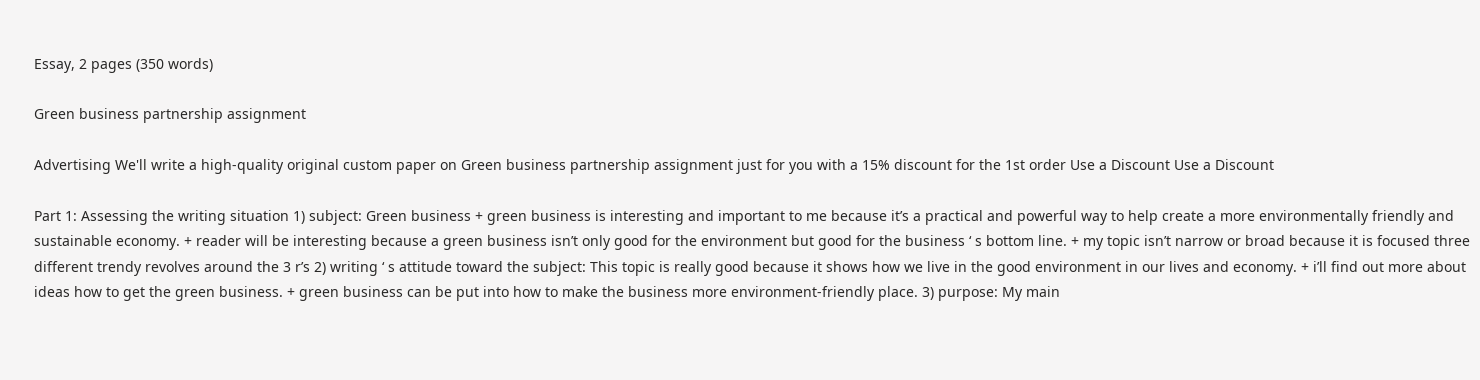Essay, 2 pages (350 words)

Green business partnership assignment

Advertising We'll write a high-quality original custom paper on Green business partnership assignment just for you with a 15% discount for the 1st order Use a Discount Use a Discount

Part 1: Assessing the writing situation 1) subject: Green business + green business is interesting and important to me because it’s a practical and powerful way to help create a more environmentally friendly and sustainable economy. + reader will be interesting because a green business isn’t only good for the environment but good for the business ‘ s bottom line. + my topic isn’t narrow or broad because it is focused three different trendy revolves around the 3 r’s 2) writing ‘ s attitude toward the subject: This topic is really good because it shows how we live in the good environment in our lives and economy. + i’ll find out more about ideas how to get the green business. + green business can be put into how to make the business more environment-friendly place. 3) purpose: My main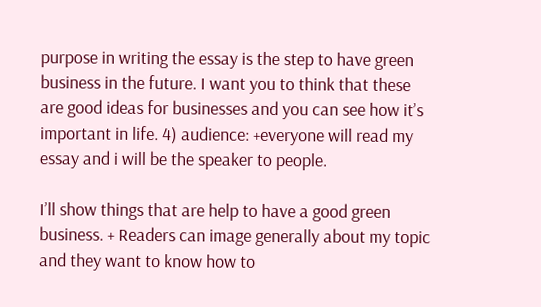purpose in writing the essay is the step to have green business in the future. I want you to think that these are good ideas for businesses and you can see how it’s important in life. 4) audience: +everyone will read my essay and i will be the speaker to people.

I’ll show things that are help to have a good green business. + Readers can image generally about my topic and they want to know how to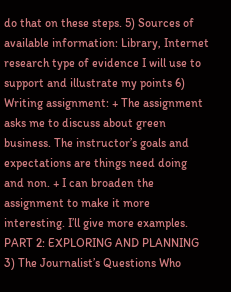do that on these steps. 5) Sources of available information: Library, Internet research type of evidence I will use to support and illustrate my points 6) Writing assignment: + The assignment asks me to discuss about green business. The instructor’s goals and expectations are things need doing and non. + I can broaden the assignment to make it more interesting. I’ll give more examples. PART 2: EXPLORING AND PLANNING 3) The Journalist’s Questions Who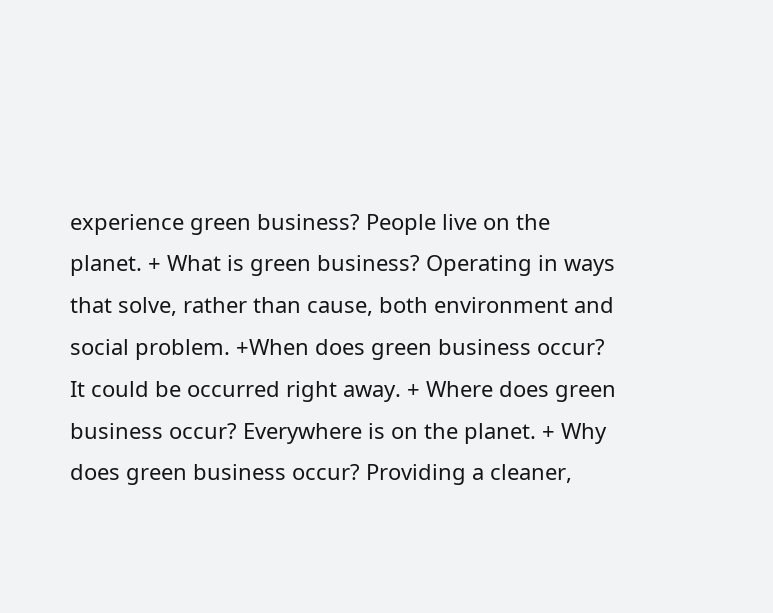experience green business? People live on the planet. + What is green business? Operating in ways that solve, rather than cause, both environment and social problem. +When does green business occur? It could be occurred right away. + Where does green business occur? Everywhere is on the planet. + Why does green business occur? Providing a cleaner,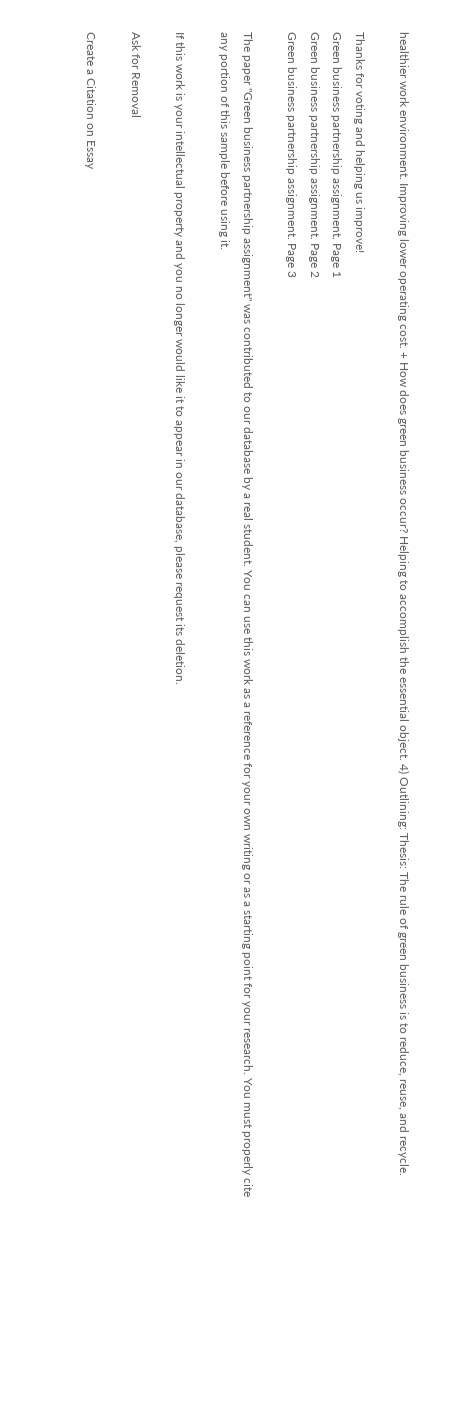healthier work environment. Improving lower operating cost. + How does green business occur? Helping to accomplish the essential object. 4) Outlining: Thesis: The rule of green business is to reduce, reuse, and recycle.

Thanks for voting and helping us improve!
Green business partnership assignment. Page 1
Green business partnership assignment. Page 2
Green business partnership assignment. Page 3

The paper "Green business partnership assignment" was contributed to our database by a real student. You can use this work as a reference for your own writing or as a starting point for your research. You must properly cite any portion of this sample before using it.

If this work is your intellectual property and you no longer would like it to appear in our database, please request its deletion.

Ask for Removal

Create a Citation on Essay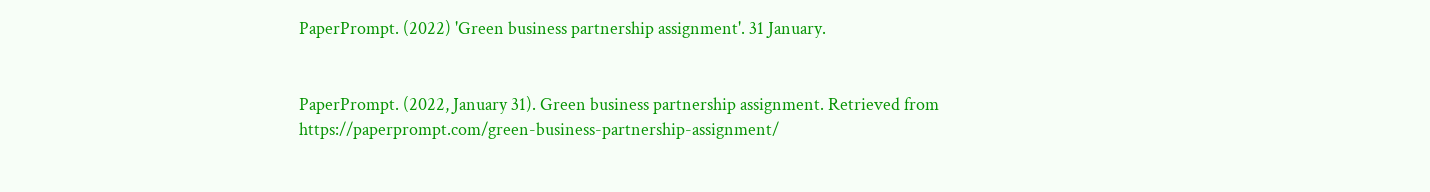PaperPrompt. (2022) 'Green business partnership assignment'. 31 January.


PaperPrompt. (2022, January 31). Green business partnership assignment. Retrieved from https://paperprompt.com/green-business-partnership-assignment/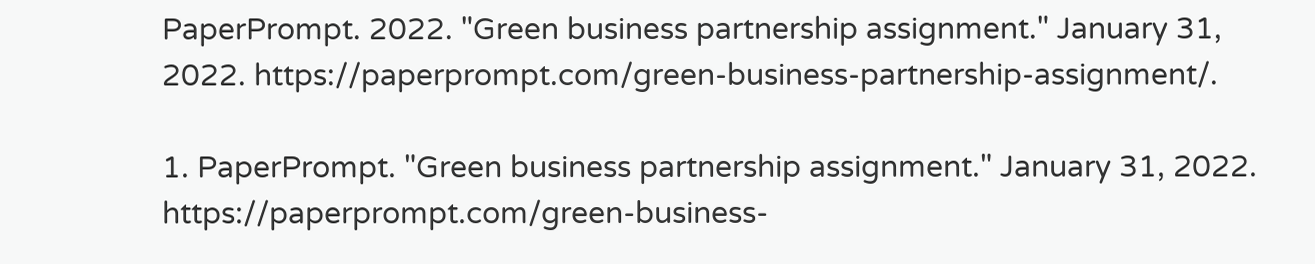PaperPrompt. 2022. "Green business partnership assignment." January 31, 2022. https://paperprompt.com/green-business-partnership-assignment/.

1. PaperPrompt. "Green business partnership assignment." January 31, 2022. https://paperprompt.com/green-business-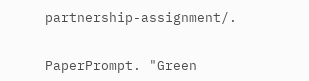partnership-assignment/.


PaperPrompt. "Green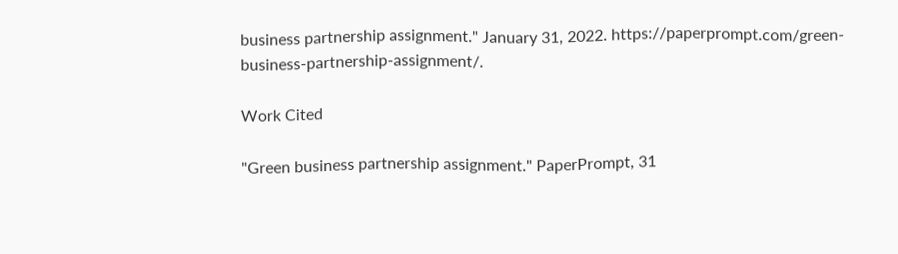business partnership assignment." January 31, 2022. https://paperprompt.com/green-business-partnership-assignment/.

Work Cited

"Green business partnership assignment." PaperPrompt, 31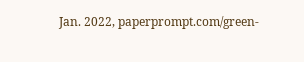Jan. 2022, paperprompt.com/green-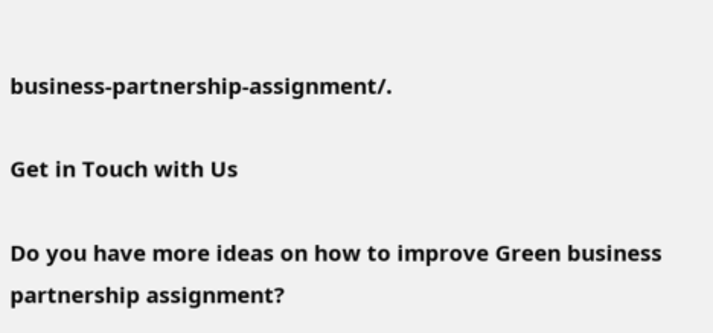business-partnership-assignment/.

Get in Touch with Us

Do you have more ideas on how to improve Green business partnership assignment?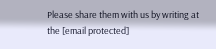Please share them with us by writing at the [email protected]